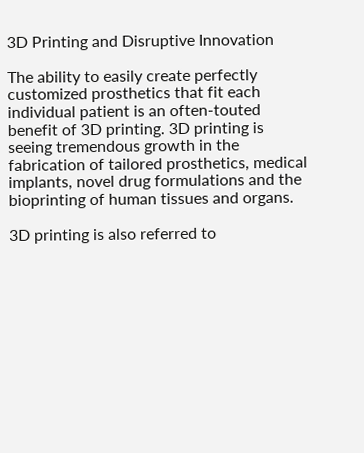3D Printing and Disruptive Innovation

The ability to easily create perfectly customized prosthetics that fit each individual patient is an often-touted benefit of 3D printing. 3D printing is seeing tremendous growth in the fabrication of tailored prosthetics, medical implants, novel drug formulations and the bioprinting of human tissues and organs.

3D printing is also referred to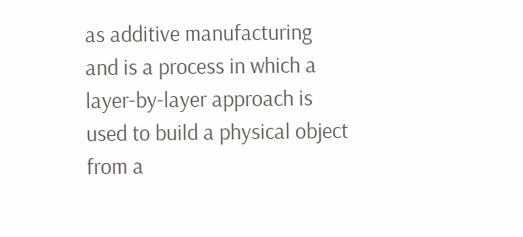as additive manufacturing and is a process in which a layer-by-layer approach is used to build a physical object from a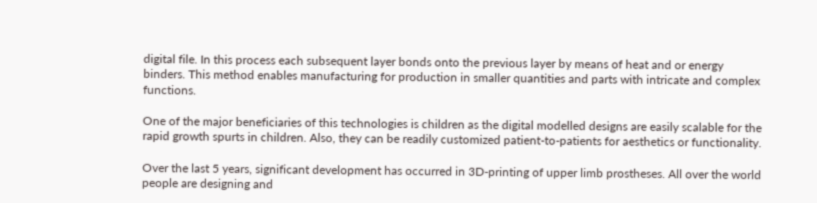digital file. In this process each subsequent layer bonds onto the previous layer by means of heat and or energy binders. This method enables manufacturing for production in smaller quantities and parts with intricate and complex functions.

One of the major beneficiaries of this technologies is children as the digital modelled designs are easily scalable for the rapid growth spurts in children. Also, they can be readily customized patient-to-patients for aesthetics or functionality.

Over the last 5 years, significant development has occurred in 3D-printing of upper limb prostheses. All over the world people are designing and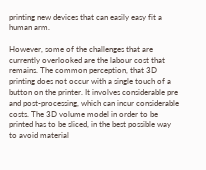printing new devices that can easily easy fit a human arm.

However, some of the challenges that are currently overlooked are the labour cost that remains. The common perception, that 3D printing does not occur with a single touch of a button on the printer. It involves considerable pre and post-processing, which can incur considerable costs. The 3D volume model in order to be printed has to be sliced, in the best possible way to avoid material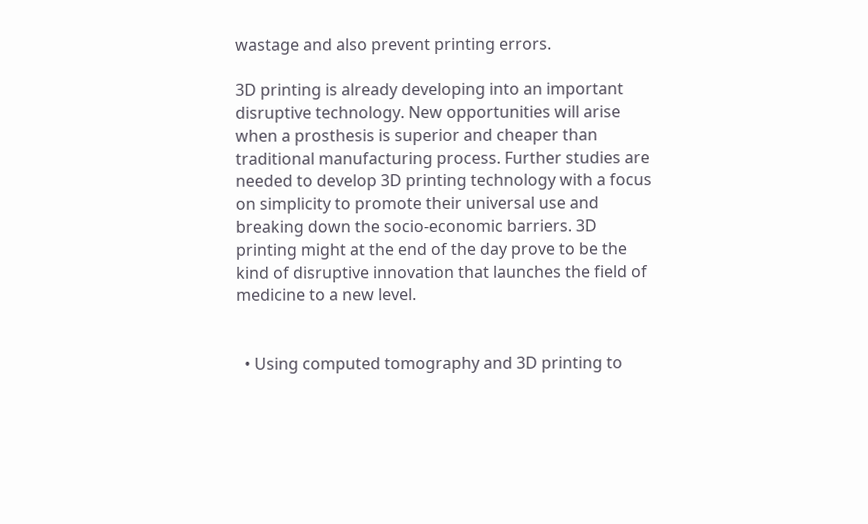wastage and also prevent printing errors.

3D printing is already developing into an important disruptive technology. New opportunities will arise when a prosthesis is superior and cheaper than traditional manufacturing process. Further studies are needed to develop 3D printing technology with a focus on simplicity to promote their universal use and breaking down the socio-economic barriers. 3D printing might at the end of the day prove to be the kind of disruptive innovation that launches the field of medicine to a new level.


  • Using computed tomography and 3D printing to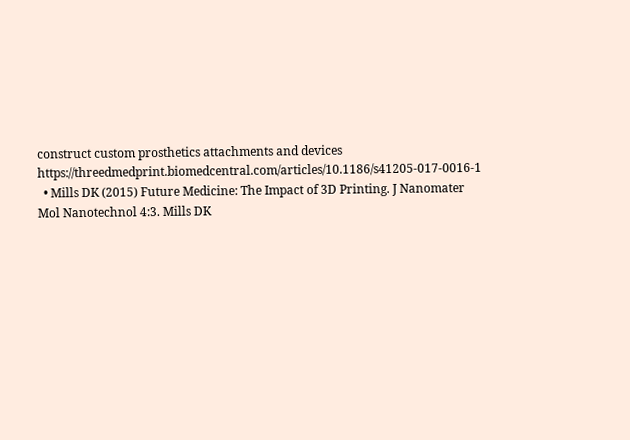construct custom prosthetics attachments and devices https://threedmedprint.biomedcentral.com/articles/10.1186/s41205-017-0016-1
  • Mills DK (2015) Future Medicine: The Impact of 3D Printing. J Nanomater Mol Nanotechnol 4:3. Mills DK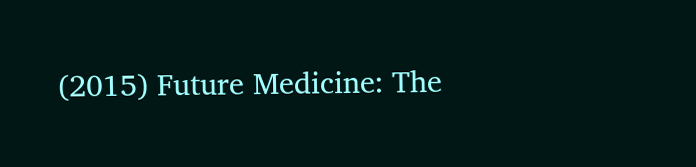(2015) Future Medicine: The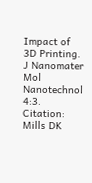Impact of 3D Printing. J Nanomater Mol Nanotechnol 4:3. Citation: Mills DK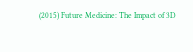(2015) Future Medicine: The Impact of 3D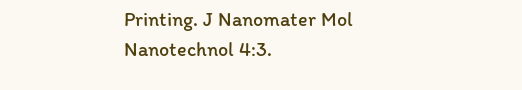Printing. J Nanomater Mol Nanotechnol 4:3.